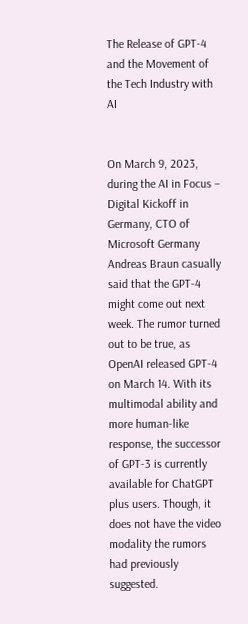The Release of GPT-4 and the Movement of the Tech Industry with AI


On March 9, 2023, during the AI in Focus – Digital Kickoff in Germany, CTO of Microsoft Germany Andreas Braun casually said that the GPT-4 might come out next week. The rumor turned out to be true, as OpenAI released GPT-4 on March 14. With its multimodal ability and more human-like response, the successor of GPT-3 is currently available for ChatGPT plus users. Though, it does not have the video modality the rumors had previously suggested.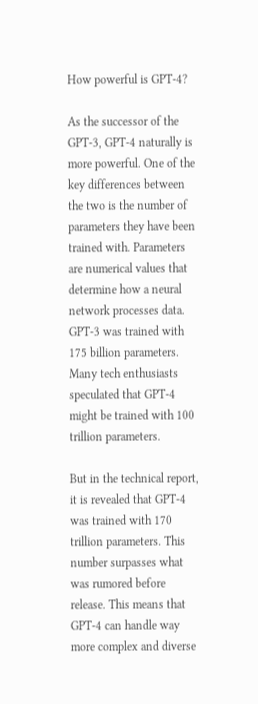How powerful is GPT-4?

As the successor of the GPT-3, GPT-4 naturally is more powerful. One of the key differences between the two is the number of parameters they have been trained with. Parameters are numerical values that determine how a neural network processes data. GPT-3 was trained with 175 billion parameters. Many tech enthusiasts speculated that GPT-4 might be trained with 100 trillion parameters.

But in the technical report, it is revealed that GPT-4 was trained with 170 trillion parameters. This number surpasses what was rumored before release. This means that GPT-4 can handle way more complex and diverse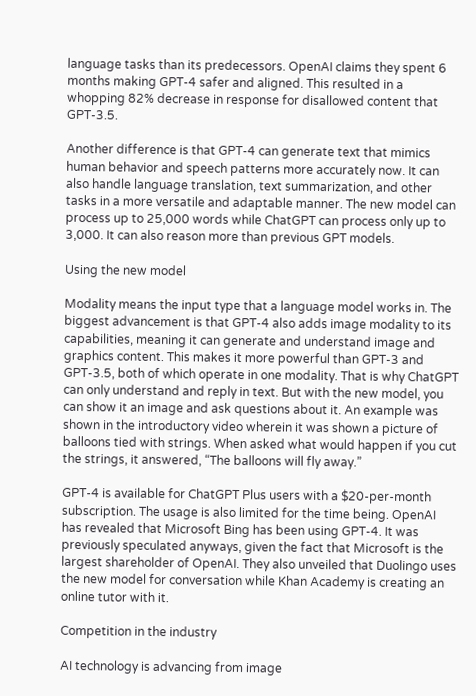language tasks than its predecessors. OpenAI claims they spent 6 months making GPT-4 safer and aligned. This resulted in a whopping 82% decrease in response for disallowed content that GPT-3.5.

Another difference is that GPT-4 can generate text that mimics human behavior and speech patterns more accurately now. It can also handle language translation, text summarization, and other tasks in a more versatile and adaptable manner. The new model can process up to 25,000 words while ChatGPT can process only up to 3,000. It can also reason more than previous GPT models.

Using the new model

Modality means the input type that a language model works in. The biggest advancement is that GPT-4 also adds image modality to its capabilities, meaning it can generate and understand image and graphics content. This makes it more powerful than GPT-3 and GPT-3.5, both of which operate in one modality. That is why ChatGPT can only understand and reply in text. But with the new model, you can show it an image and ask questions about it. An example was shown in the introductory video wherein it was shown a picture of balloons tied with strings. When asked what would happen if you cut the strings, it answered, “The balloons will fly away.”

GPT-4 is available for ChatGPT Plus users with a $20-per-month subscription. The usage is also limited for the time being. OpenAI has revealed that Microsoft Bing has been using GPT-4. It was previously speculated anyways, given the fact that Microsoft is the largest shareholder of OpenAI. They also unveiled that Duolingo uses the new model for conversation while Khan Academy is creating an online tutor with it.

Competition in the industry

AI technology is advancing from image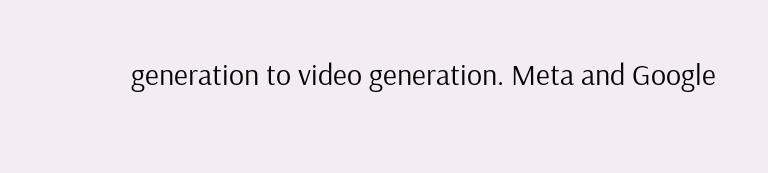generation to video generation. Meta and Google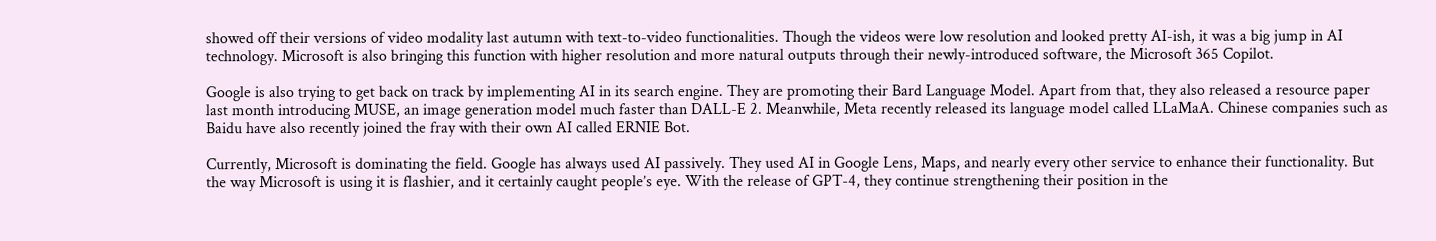showed off their versions of video modality last autumn with text-to-video functionalities. Though the videos were low resolution and looked pretty AI-ish, it was a big jump in AI technology. Microsoft is also bringing this function with higher resolution and more natural outputs through their newly-introduced software, the Microsoft 365 Copilot.

Google is also trying to get back on track by implementing AI in its search engine. They are promoting their Bard Language Model. Apart from that, they also released a resource paper last month introducing MUSE, an image generation model much faster than DALL-E 2. Meanwhile, Meta recently released its language model called LLaMaA. Chinese companies such as Baidu have also recently joined the fray with their own AI called ERNIE Bot.

Currently, Microsoft is dominating the field. Google has always used AI passively. They used AI in Google Lens, Maps, and nearly every other service to enhance their functionality. But the way Microsoft is using it is flashier, and it certainly caught people’s eye. With the release of GPT-4, they continue strengthening their position in the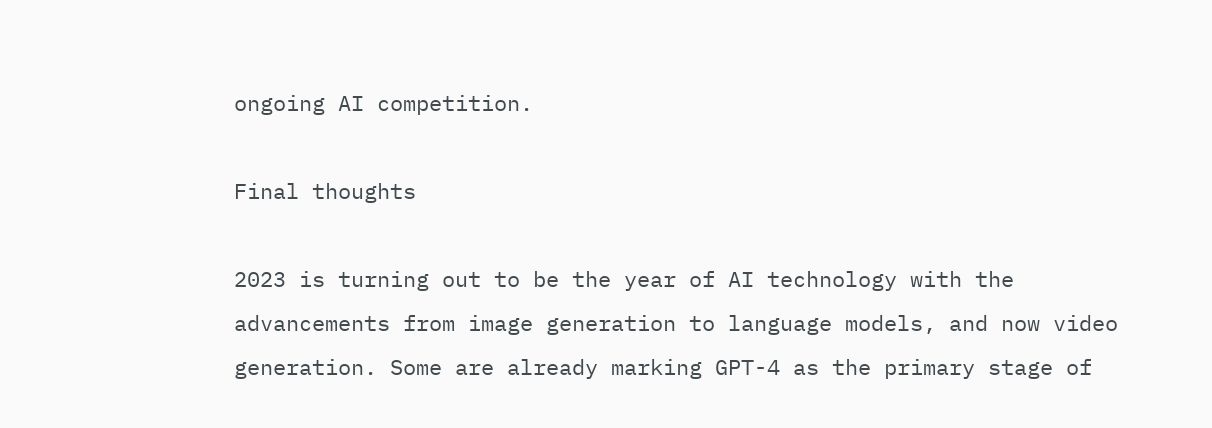ongoing AI competition.

Final thoughts

2023 is turning out to be the year of AI technology with the advancements from image generation to language models, and now video generation. Some are already marking GPT-4 as the primary stage of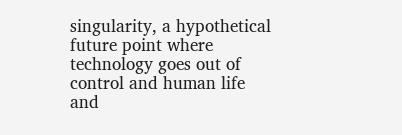singularity, a hypothetical future point where technology goes out of control and human life and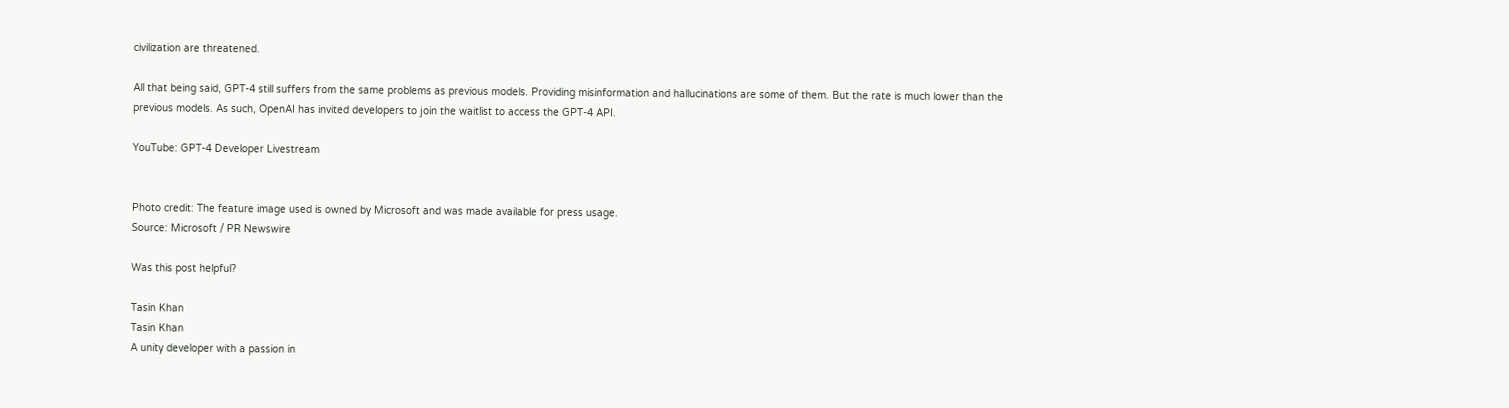civilization are threatened.

All that being said, GPT-4 still suffers from the same problems as previous models. Providing misinformation and hallucinations are some of them. But the rate is much lower than the previous models. As such, OpenAI has invited developers to join the waitlist to access the GPT-4 API.

YouTube: GPT-4 Developer Livestream


Photo credit: The feature image used is owned by Microsoft and was made available for press usage.
Source: Microsoft / PR Newswire

Was this post helpful?

Tasin Khan
Tasin Khan
A unity developer with a passion in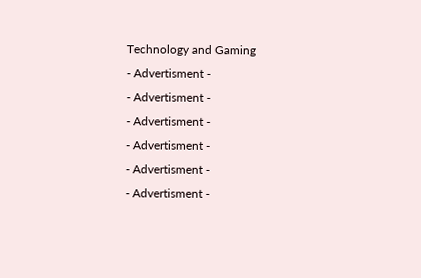Technology and Gaming
- Advertisment -
- Advertisment -
- Advertisment -
- Advertisment -
- Advertisment -
- Advertisment -